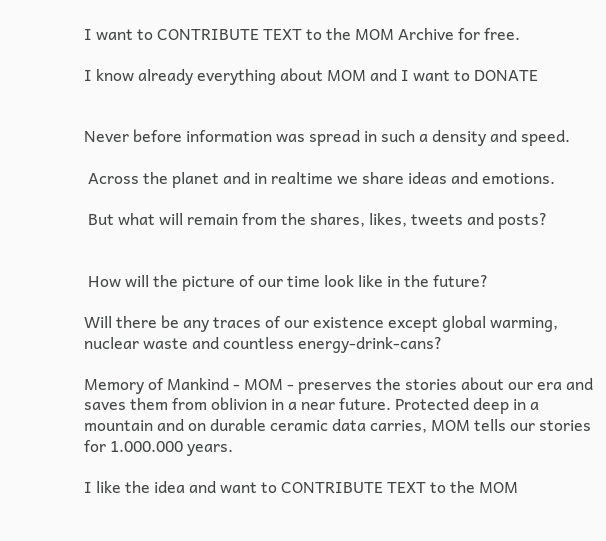I want to CONTRIBUTE TEXT to the MOM Archive for free.

I know already everything about MOM and I want to DONATE


Never before information was spread in such a density and speed.

 Across the planet and in realtime we share ideas and emotions.

 But what will remain from the shares, likes, tweets and posts?


 How will the picture of our time look like in the future?

Will there be any traces of our existence except global warming, nuclear waste and countless energy-drink-cans?

Memory of Mankind - MOM - preserves the stories about our era and saves them from oblivion in a near future. Protected deep in a mountain and on durable ceramic data carries, MOM tells our stories for 1.000.000 years.

I like the idea and want to CONTRIBUTE TEXT to the MOM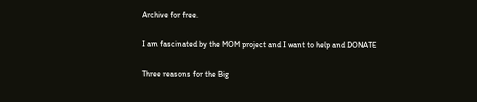Archive for free.

I am fascinated by the MOM project and I want to help and DONATE

Three reasons for the Big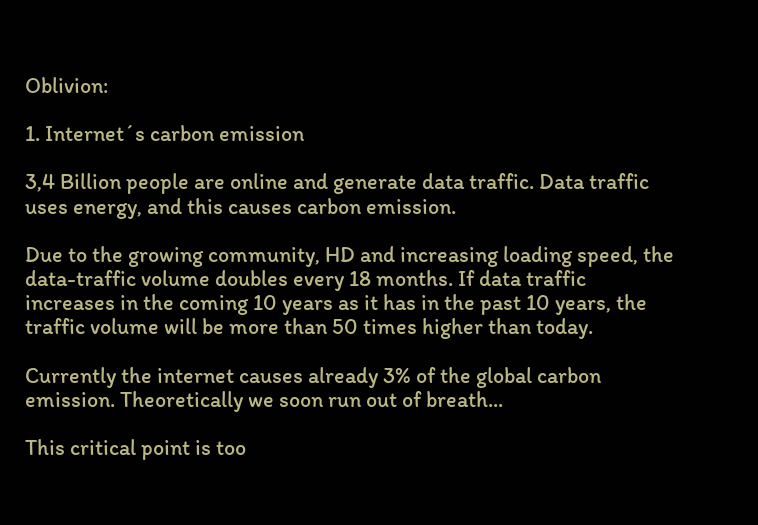Oblivion:

1. Internet´s carbon emission

3,4 Billion people are online and generate data traffic. Data traffic uses energy, and this causes carbon emission.

Due to the growing community, HD and increasing loading speed, the data-traffic volume doubles every 18 months. If data traffic increases in the coming 10 years as it has in the past 10 years, the traffic volume will be more than 50 times higher than today.

Currently the internet causes already 3% of the global carbon emission. Theoretically we soon run out of breath...

This critical point is too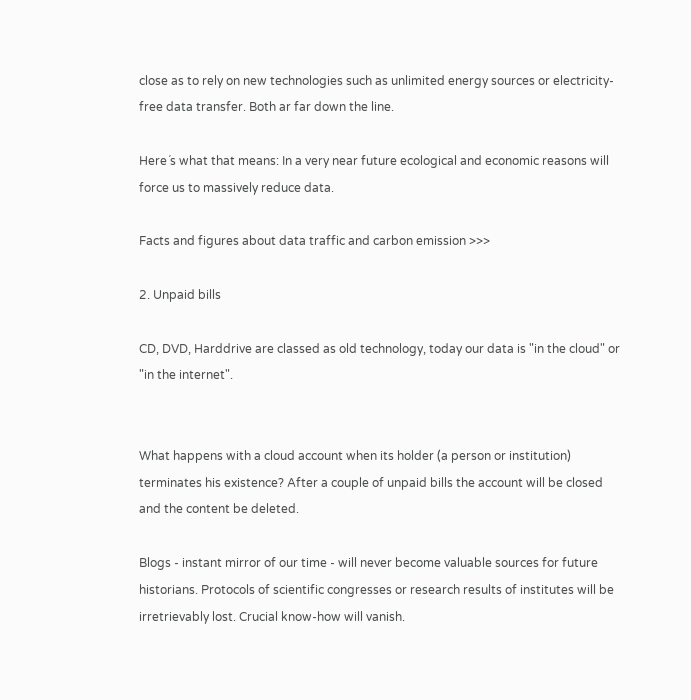close as to rely on new technologies such as unlimited energy sources or electricity-free data transfer. Both ar far down the line.

Here´s what that means: In a very near future ecological and economic reasons will force us to massively reduce data.

Facts and figures about data traffic and carbon emission >>>

2. Unpaid bills

CD, DVD, Harddrive are classed as old technology, today our data is "in the cloud" or "in the internet".


What happens with a cloud account when its holder (a person or institution) terminates his existence? After a couple of unpaid bills the account will be closed and the content be deleted.

Blogs - instant mirror of our time - will never become valuable sources for future historians. Protocols of scientific congresses or research results of institutes will be irretrievably lost. Crucial know-how will vanish.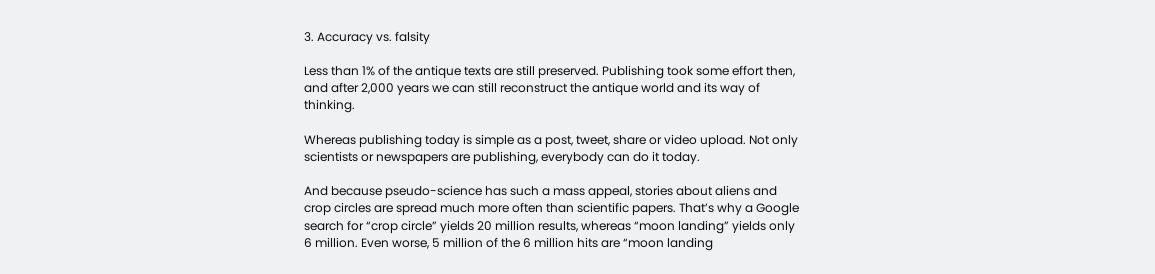3. Accuracy vs. falsity

Less than 1% of the antique texts are still preserved. Publishing took some effort then, and after 2,000 years we can still reconstruct the antique world and its way of thinking.

Whereas publishing today is simple as a post, tweet, share or video upload. Not only scientists or newspapers are publishing, everybody can do it today.

And because pseudo-science has such a mass appeal, stories about aliens and crop circles are spread much more often than scientific papers. That’s why a Google search for “crop circle” yields 20 million results, whereas “moon landing” yields only 6 million. Even worse, 5 million of the 6 million hits are “moon landing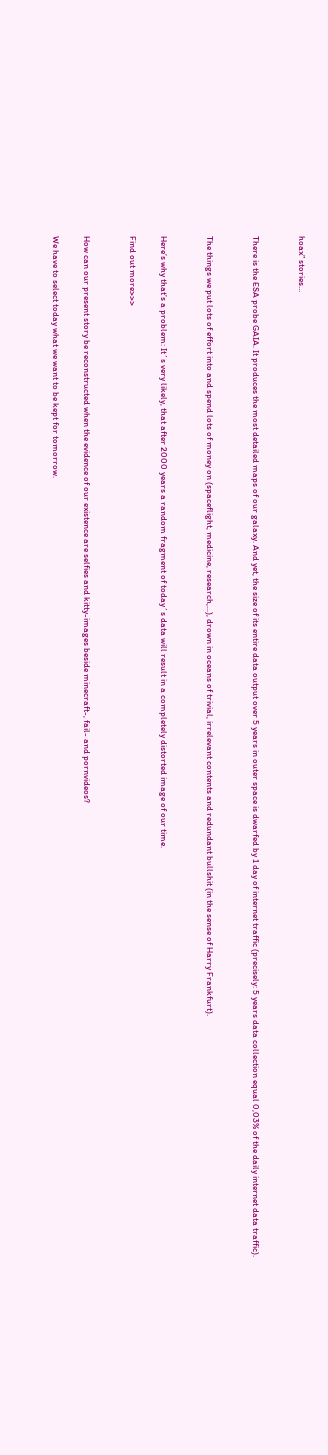hoax” stories…


There is the ESA probe GAIA. It produces the most detailed maps of our galaxy. And yet, the size of its entire data output over 5 years in outer space is dwarfed by 1 day of internet traffic (precisely: 5 years data collection equal 0,03% of the daily internet data traffic).


The things we put lots of effort into and spend lots of money on (spaceflight, medicine, research,...), drown in oceans of trivial, irrelevant contents and redundant bullshit (in the sense of Harry Frankfurt).


Here’s why that’s a problem: It´s very likely, that after 2000 years a random fragment of today´s data will result in a completely distorted image of our time.

Find out more>>>


How can our present story be reconstructed when the evidence of our existence are selfies and kitty-images beside minecraft-, fail- and pornvideos?

We have to select today what we want to be kept for tomorrow.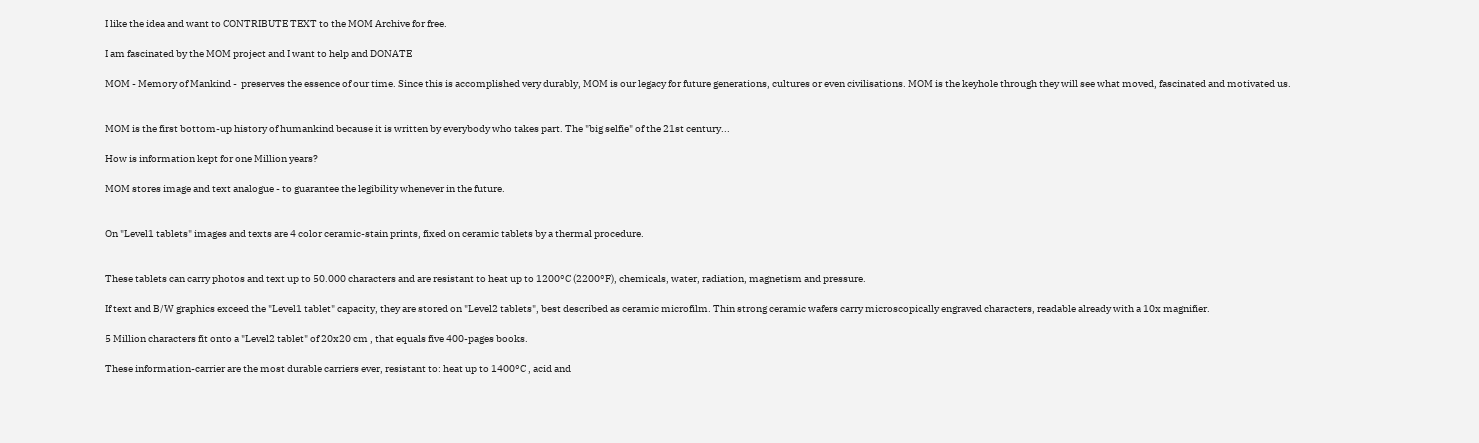I like the idea and want to CONTRIBUTE TEXT to the MOM Archive for free.

I am fascinated by the MOM project and I want to help and DONATE

MOM - Memory of Mankind -  preserves the essence of our time. Since this is accomplished very durably, MOM is our legacy for future generations, cultures or even civilisations. MOM is the keyhole through they will see what moved, fascinated and motivated us.


MOM is the first bottom-up history of humankind because it is written by everybody who takes part. The "big selfie" of the 21st century...

How is information kept for one Million years?

MOM stores image and text analogue - to guarantee the legibility whenever in the future.


On "Level1 tablets" images and texts are 4 color ceramic-stain prints, fixed on ceramic tablets by a thermal procedure.


These tablets can carry photos and text up to 50.000 characters and are resistant to heat up to 1200°C (2200°F), chemicals, water, radiation, magnetism and pressure.

If text and B/W graphics exceed the "Level1 tablet" capacity, they are stored on "Level2 tablets", best described as ceramic microfilm. Thin strong ceramic wafers carry microscopically engraved characters, readable already with a 10x magnifier.

5 Million characters fit onto a "Level2 tablet" of 20x20 cm , that equals five 400-pages books.

These information-carrier are the most durable carriers ever, resistant to: heat up to 1400°C , acid and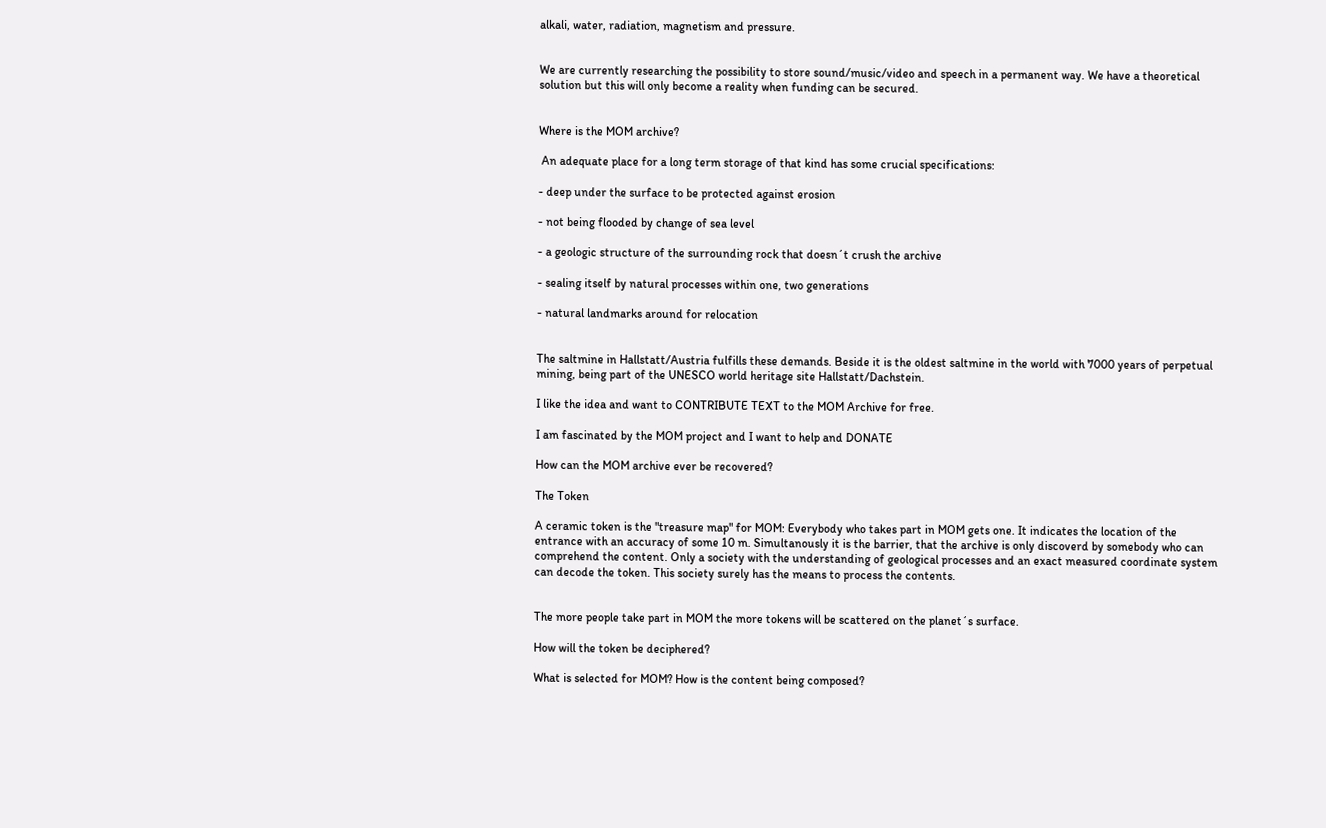alkali, water, radiation, magnetism and pressure.


We are currently researching the possibility to store sound/music/video and speech in a permanent way. We have a theoretical solution but this will only become a reality when funding can be secured.


Where is the MOM archive?

 An adequate place for a long term storage of that kind has some crucial specifications:

- deep under the surface to be protected against erosion

- not being flooded by change of sea level

- a geologic structure of the surrounding rock that doesn´t crush the archive

- sealing itself by natural processes within one, two generations

- natural landmarks around for relocation


The saltmine in Hallstatt/Austria fulfills these demands. Beside it is the oldest saltmine in the world with 7000 years of perpetual mining, being part of the UNESCO world heritage site Hallstatt/Dachstein.

I like the idea and want to CONTRIBUTE TEXT to the MOM Archive for free.

I am fascinated by the MOM project and I want to help and DONATE

How can the MOM archive ever be recovered?

The Token

A ceramic token is the "treasure map" for MOM: Everybody who takes part in MOM gets one. It indicates the location of the entrance with an accuracy of some 10 m. Simultanously it is the barrier, that the archive is only discoverd by somebody who can comprehend the content. Only a society with the understanding of geological processes and an exact measured coordinate system can decode the token. This society surely has the means to process the contents.


The more people take part in MOM the more tokens will be scattered on the planet´s surface.

How will the token be deciphered?

What is selected for MOM? How is the content being composed?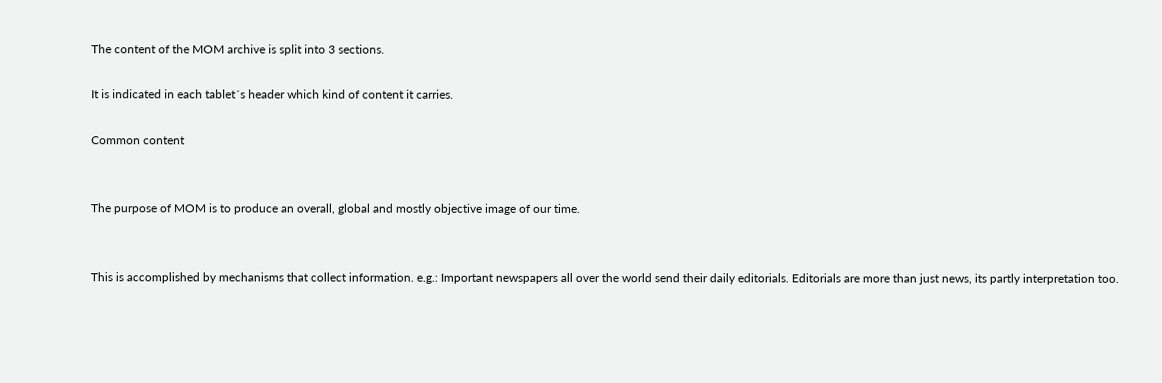The content of the MOM archive is split into 3 sections.

It is indicated in each tablet´s header which kind of content it carries.

Common content


The purpose of MOM is to produce an overall, global and mostly objective image of our time.


This is accomplished by mechanisms that collect information. e.g.: Important newspapers all over the world send their daily editorials. Editorials are more than just news, its partly interpretation too.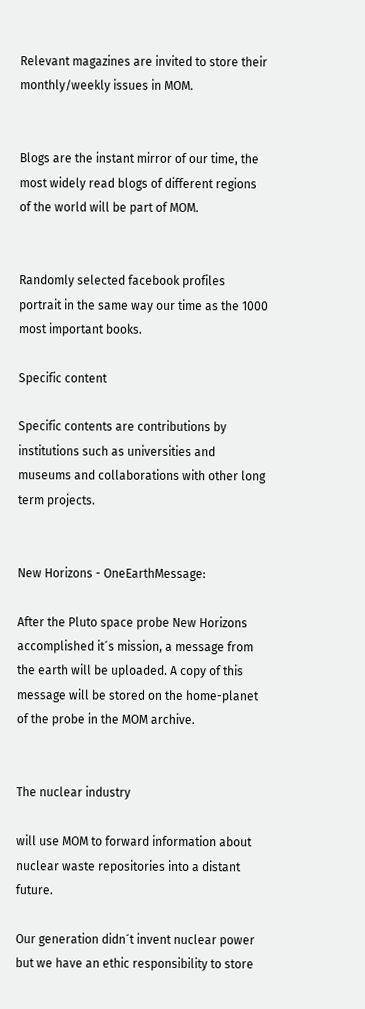Relevant magazines are invited to store their monthly/weekly issues in MOM.


Blogs are the instant mirror of our time, the most widely read blogs of different regions of the world will be part of MOM.


Randomly selected facebook profiles portrait in the same way our time as the 1000 most important books.

Specific content

Specific contents are contributions by institutions such as universities and museums and collaborations with other long term projects.


New Horizons - OneEarthMessage:

After the Pluto space probe New Horizons accomplished it´s mission, a message from the earth will be uploaded. A copy of this message will be stored on the home-planet of the probe in the MOM archive.


The nuclear industry

will use MOM to forward information about nuclear waste repositories into a distant future.

Our generation didn´t invent nuclear power but we have an ethic responsibility to store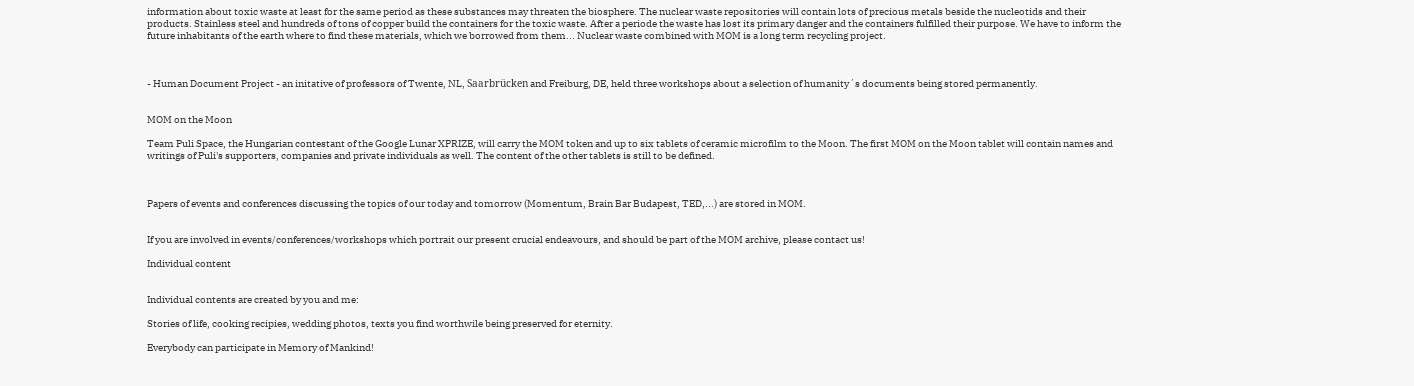information about toxic waste at least for the same period as these substances may threaten the biosphere. The nuclear waste repositories will contain lots of precious metals beside the nucleotids and their products. Stainless steel and hundreds of tons of copper build the containers for the toxic waste. After a periode the waste has lost its primary danger and the containers fulfilled their purpose. We have to inform the future inhabitants of the earth where to find these materials, which we borrowed from them... Nuclear waste combined with MOM is a long term recycling project.



- Human Document Project - an initative of professors of Twente, NL, Saarbrücken and Freiburg, DE, held three workshops about a selection of humanity´s documents being stored permanently.


MOM on the Moon

Team Puli Space, the Hungarian contestant of the Google Lunar XPRIZE, will carry the MOM token and up to six tablets of ceramic microfilm to the Moon. The first MOM on the Moon tablet will contain names and writings of Puli's supporters, companies and private individuals as well. The content of the other tablets is still to be defined.



Papers of events and conferences discussing the topics of our today and tomorrow (Momentum, Brain Bar Budapest, TED,...) are stored in MOM.


If you are involved in events/conferences/workshops which portrait our present crucial endeavours, and should be part of the MOM archive, please contact us!

Individual content


Individual contents are created by you and me:

Stories of life, cooking recipies, wedding photos, texts you find worthwile being preserved for eternity.

Everybody can participate in Memory of Mankind!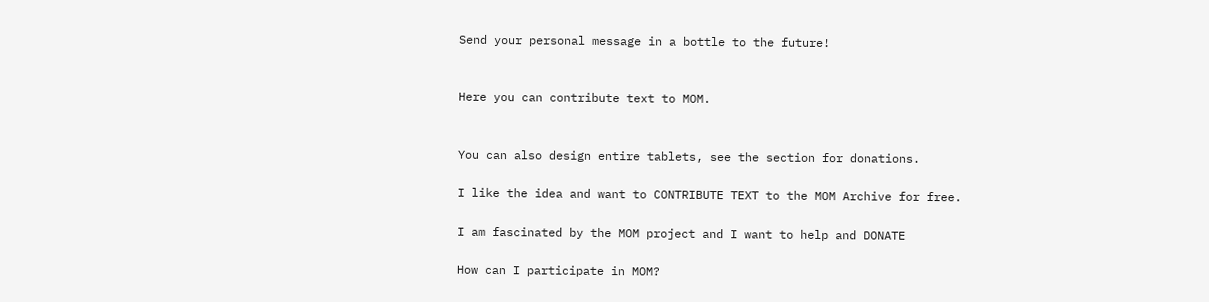Send your personal message in a bottle to the future!


Here you can contribute text to MOM.


You can also design entire tablets, see the section for donations.

I like the idea and want to CONTRIBUTE TEXT to the MOM Archive for free.

I am fascinated by the MOM project and I want to help and DONATE

How can I participate in MOM?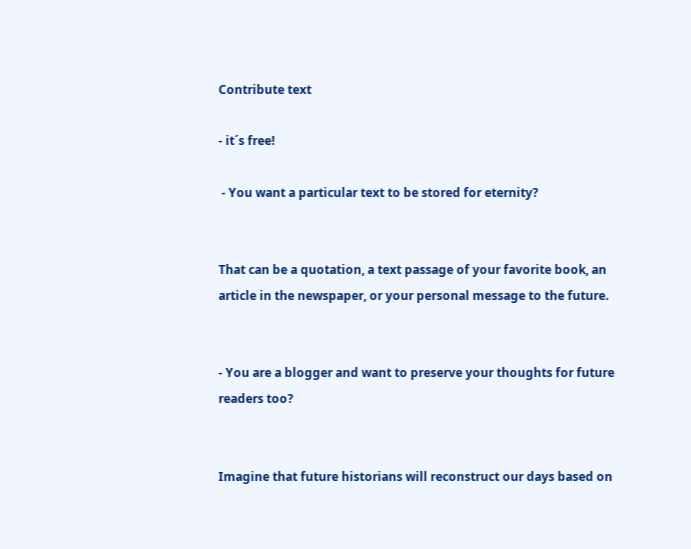Contribute text

- it´s free!

 - You want a particular text to be stored for eternity?


That can be a quotation, a text passage of your favorite book, an article in the newspaper, or your personal message to the future.


- You are a blogger and want to preserve your thoughts for future readers too?


Imagine that future historians will reconstruct our days based on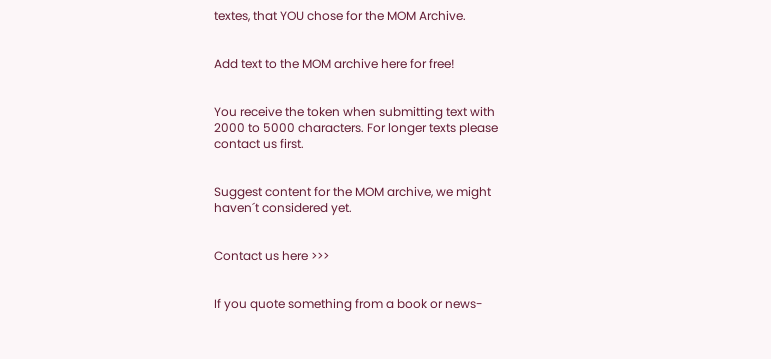textes, that YOU chose for the MOM Archive.


Add text to the MOM archive here for free!


You receive the token when submitting text with 2000 to 5000 characters. For longer texts please contact us first.


Suggest content for the MOM archive, we might haven´t considered yet.


Contact us here >>>


If you quote something from a book or news-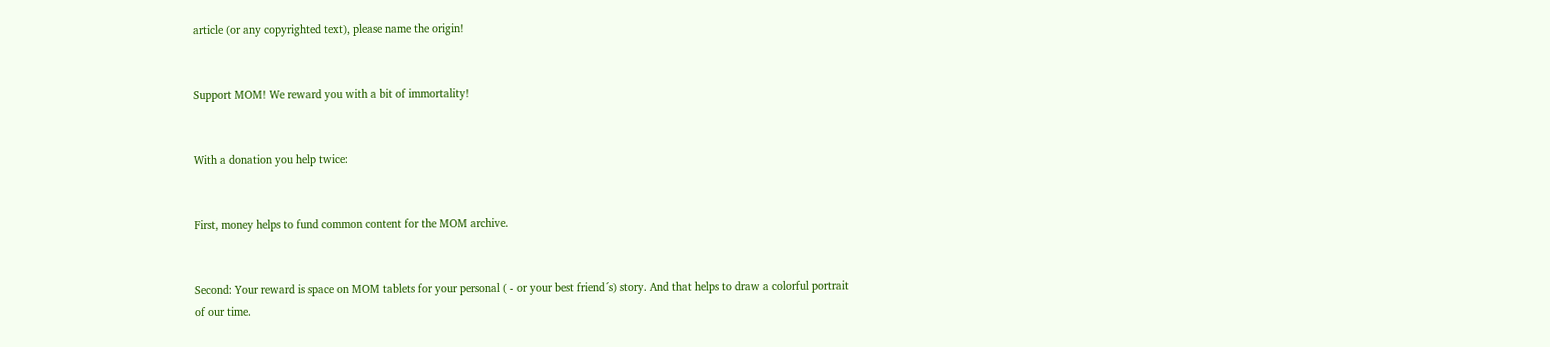article (or any copyrighted text), please name the origin!


Support MOM! We reward you with a bit of immortality!


With a donation you help twice:


First, money helps to fund common content for the MOM archive.


Second: Your reward is space on MOM tablets for your personal ( - or your best friend´s) story. And that helps to draw a colorful portrait of our time.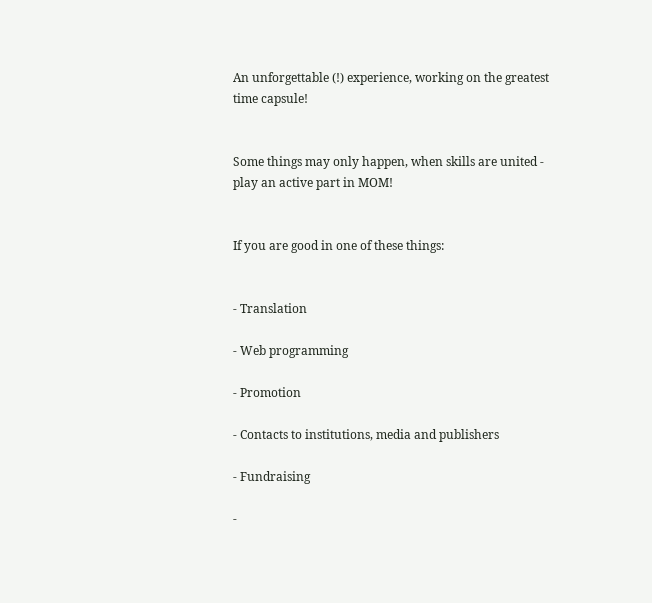An unforgettable (!) experience, working on the greatest time capsule!


Some things may only happen, when skills are united - play an active part in MOM!


If you are good in one of these things:


- Translation

- Web programming

- Promotion

- Contacts to institutions, media and publishers

- Fundraising

-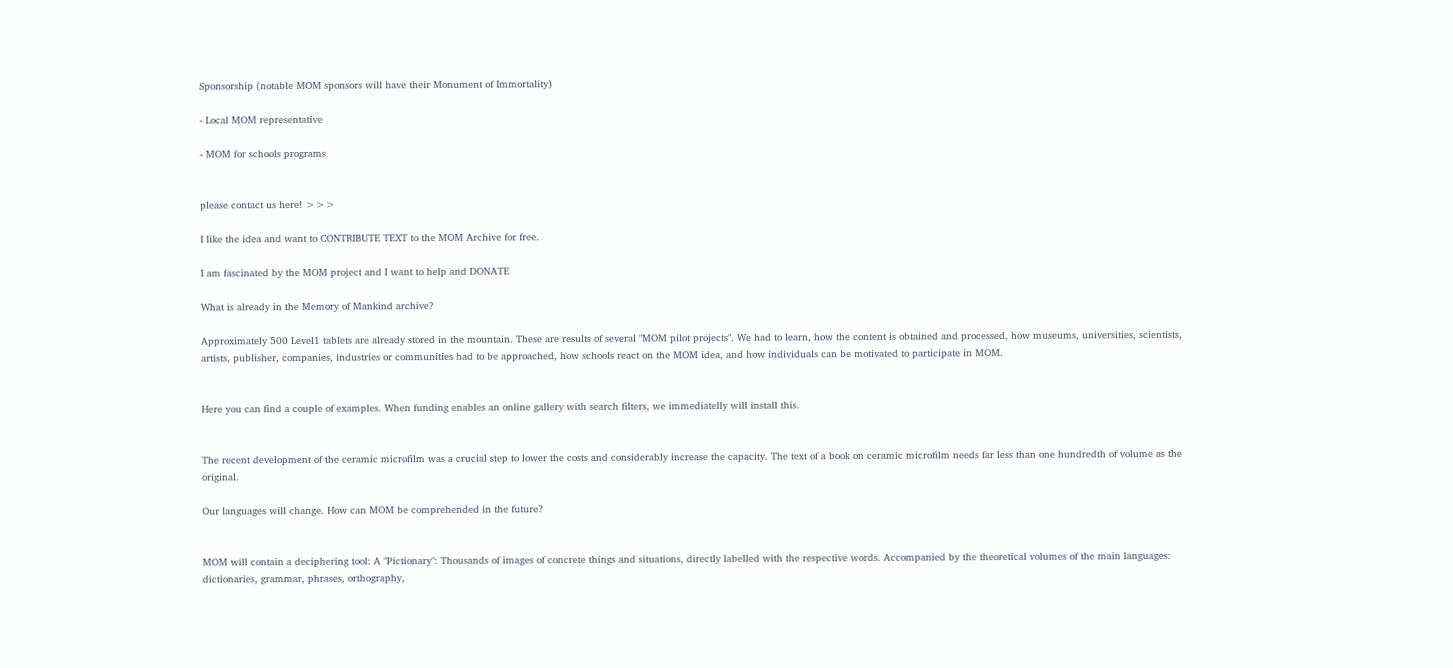Sponsorship (notable MOM sponsors will have their Monument of Immortality)

- Local MOM representative

- MOM for schools programs


please contact us here! >>>

I like the idea and want to CONTRIBUTE TEXT to the MOM Archive for free.

I am fascinated by the MOM project and I want to help and DONATE

What is already in the Memory of Mankind archive?

Approximately 500 Level1 tablets are already stored in the mountain. These are results of several "MOM pilot projects". We had to learn, how the content is obtained and processed, how museums, universities, scientists, artists, publisher, companies, industries or communities had to be approached, how schools react on the MOM idea, and how individuals can be motivated to participate in MOM.


Here you can find a couple of examples. When funding enables an online gallery with search filters, we immediatelly will install this.


The recent development of the ceramic microfilm was a crucial step to lower the costs and considerably increase the capacity. The text of a book on ceramic microfilm needs far less than one hundredth of volume as the original.

Our languages will change. How can MOM be comprehended in the future?


MOM will contain a deciphering tool: A "Pictionary": Thousands of images of concrete things and situations, directly labelled with the respective words. Accompanied by the theoretical volumes of the main languages: dictionaries, grammar, phrases, orthography,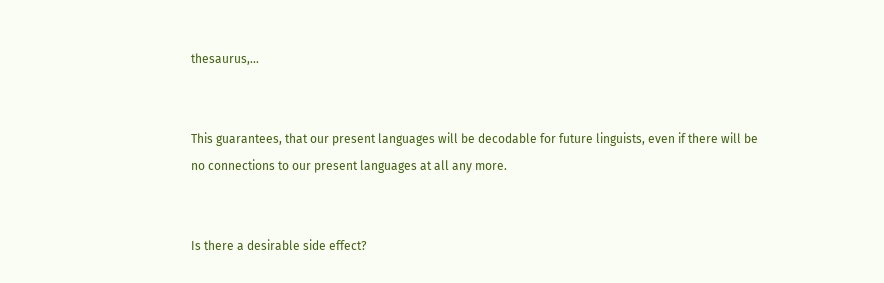thesaurus,...


This guarantees, that our present languages will be decodable for future linguists, even if there will be no connections to our present languages at all any more.


Is there a desirable side effect?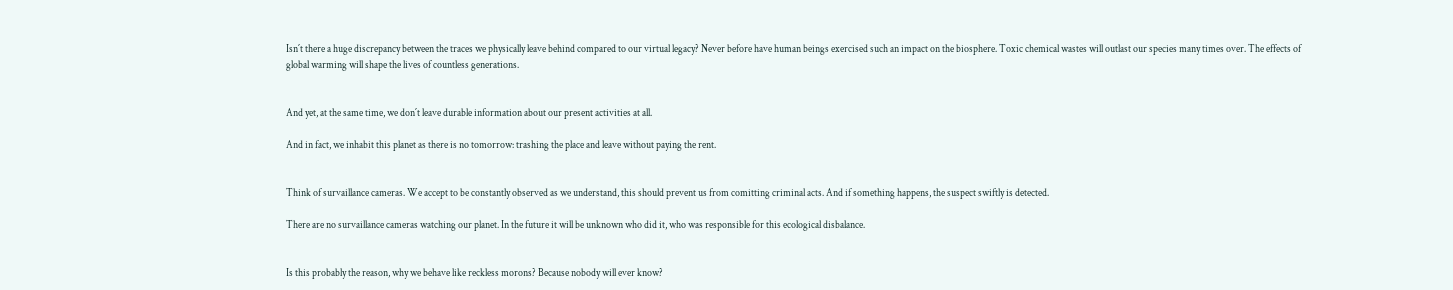Isn´t there a huge discrepancy between the traces we physically leave behind compared to our virtual legacy? Never before have human beings exercised such an impact on the biosphere. Toxic chemical wastes will outlast our species many times over. The effects of global warming will shape the lives of countless generations.


And yet, at the same time, we don´t leave durable information about our present activities at all.

And in fact, we inhabit this planet as there is no tomorrow: trashing the place and leave without paying the rent.


Think of survaillance cameras. We accept to be constantly observed as we understand, this should prevent us from comitting criminal acts. And if something happens, the suspect swiftly is detected.

There are no survaillance cameras watching our planet. In the future it will be unknown who did it, who was responsible for this ecological disbalance.


Is this probably the reason, why we behave like reckless morons? Because nobody will ever know?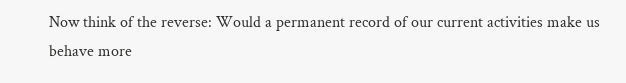Now think of the reverse: Would a permanent record of our current activities make us behave more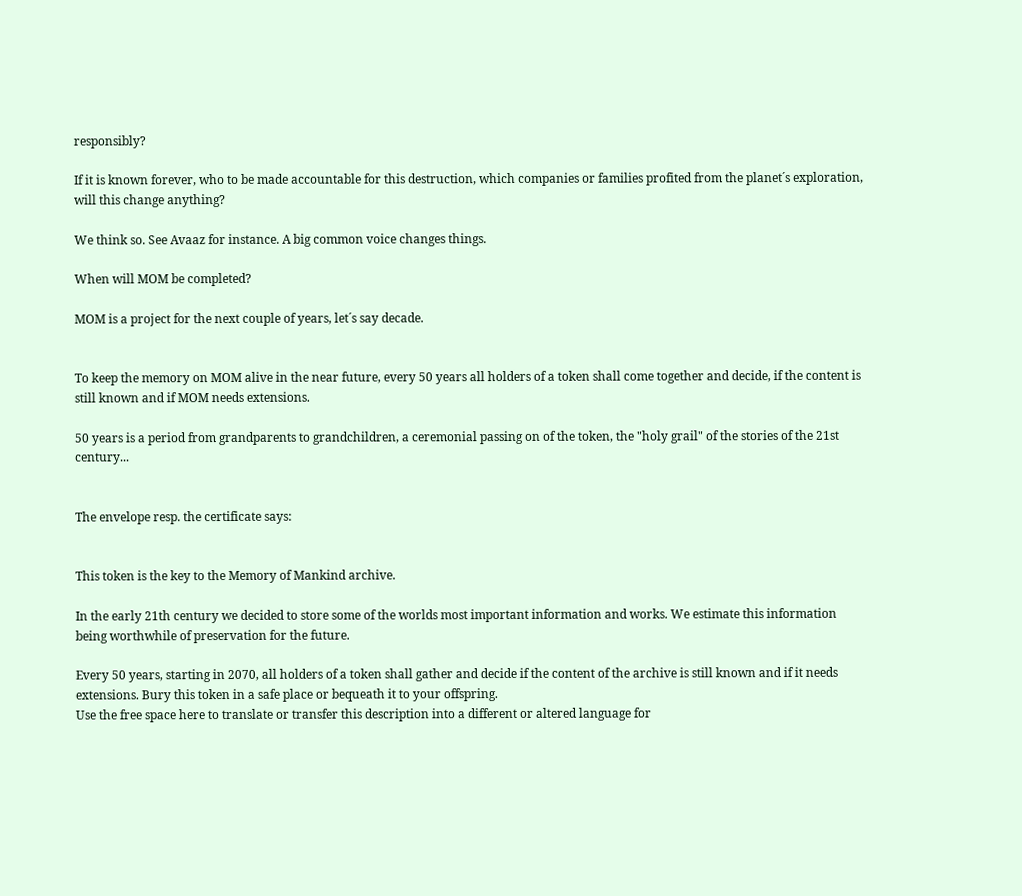responsibly?

If it is known forever, who to be made accountable for this destruction, which companies or families profited from the planet´s exploration, will this change anything?

We think so. See Avaaz for instance. A big common voice changes things.

When will MOM be completed?

MOM is a project for the next couple of years, let´s say decade.


To keep the memory on MOM alive in the near future, every 50 years all holders of a token shall come together and decide, if the content is still known and if MOM needs extensions.

50 years is a period from grandparents to grandchildren, a ceremonial passing on of the token, the "holy grail" of the stories of the 21st century...


The envelope resp. the certificate says:


This token is the key to the Memory of Mankind archive.

In the early 21th century we decided to store some of the worlds most important information and works. We estimate this information being worthwhile of preservation for the future.

Every 50 years, starting in 2070, all holders of a token shall gather and decide if the content of the archive is still known and if it needs extensions. Bury this token in a safe place or bequeath it to your offspring.
Use the free space here to translate or transfer this description into a different or altered language for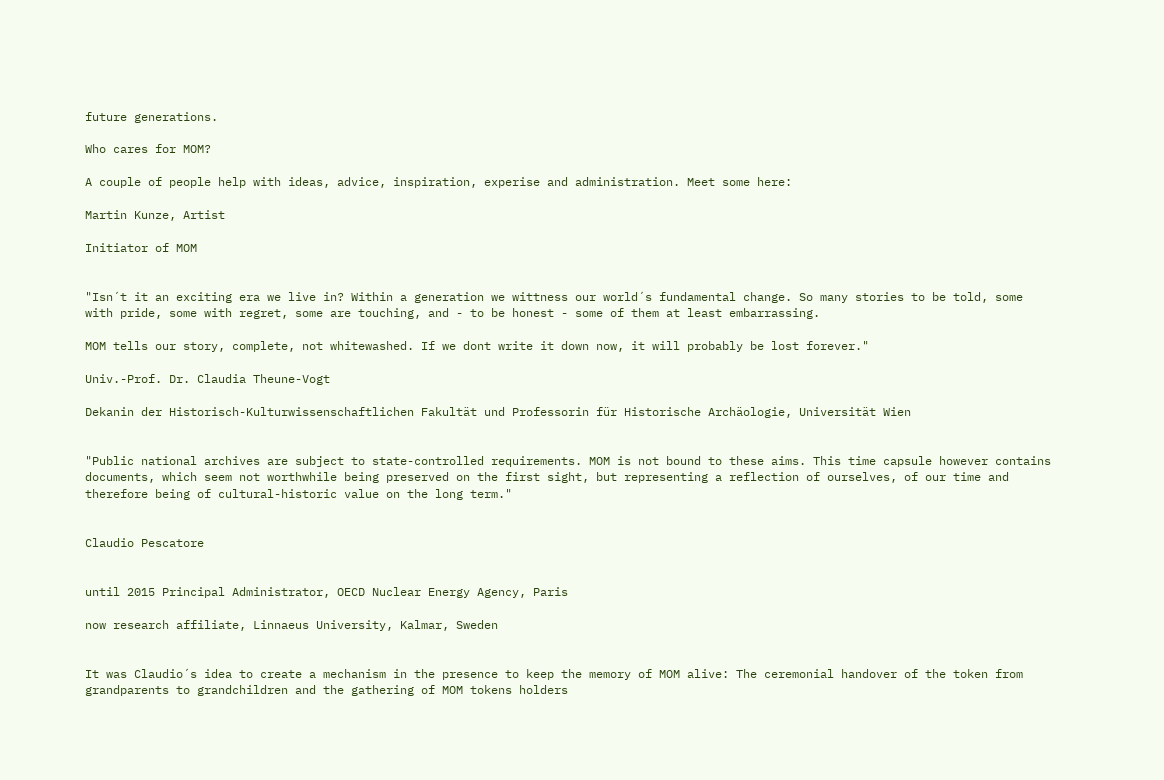future generations.

Who cares for MOM?

A couple of people help with ideas, advice, inspiration, experise and administration. Meet some here:

Martin Kunze, Artist

Initiator of MOM


"Isn´t it an exciting era we live in? Within a generation we wittness our world´s fundamental change. So many stories to be told, some with pride, some with regret, some are touching, and - to be honest - some of them at least embarrassing.

MOM tells our story, complete, not whitewashed. If we dont write it down now, it will probably be lost forever."

Univ.-Prof. Dr. Claudia Theune-Vogt

Dekanin der Historisch-Kulturwissenschaftlichen Fakultät und Professorin für Historische Archäologie, Universität Wien


"Public national archives are subject to state-controlled requirements. MOM is not bound to these aims. This time capsule however contains documents, which seem not worthwhile being preserved on the first sight, but representing a reflection of ourselves, of our time and therefore being of cultural-historic value on the long term."


Claudio Pescatore


until 2015 Principal Administrator, OECD Nuclear Energy Agency, Paris

now research affiliate, Linnaeus University, Kalmar, Sweden


It was Claudio´s idea to create a mechanism in the presence to keep the memory of MOM alive: The ceremonial handover of the token from grandparents to grandchildren and the gathering of MOM tokens holders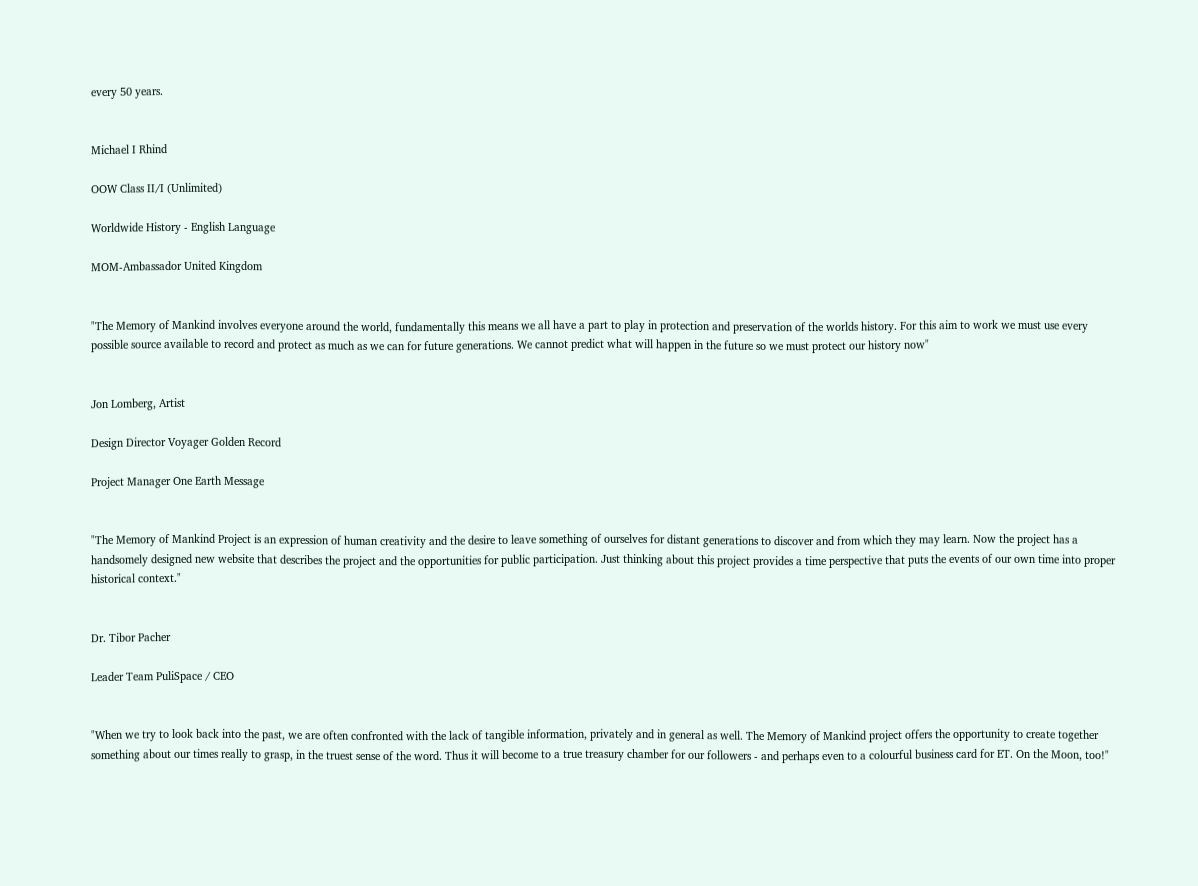every 50 years.


Michael I Rhind

OOW Class II/I (Unlimited)

Worldwide History - English Language

MOM-Ambassador United Kingdom


"The Memory of Mankind involves everyone around the world, fundamentally this means we all have a part to play in protection and preservation of the worlds history. For this aim to work we must use every possible source available to record and protect as much as we can for future generations. We cannot predict what will happen in the future so we must protect our history now"


Jon Lomberg, Artist

Design Director Voyager Golden Record

Project Manager One Earth Message


"The Memory of Mankind Project is an expression of human creativity and the desire to leave something of ourselves for distant generations to discover and from which they may learn. Now the project has a handsomely designed new website that describes the project and the opportunities for public participation. Just thinking about this project provides a time perspective that puts the events of our own time into proper historical context."


Dr. Tibor Pacher

Leader Team PuliSpace / CEO


"When we try to look back into the past, we are often confronted with the lack of tangible information, privately and in general as well. The Memory of Mankind project offers the opportunity to create together something about our times really to grasp, in the truest sense of the word. Thus it will become to a true treasury chamber for our followers - and perhaps even to a colourful business card for ET. On the Moon, too!"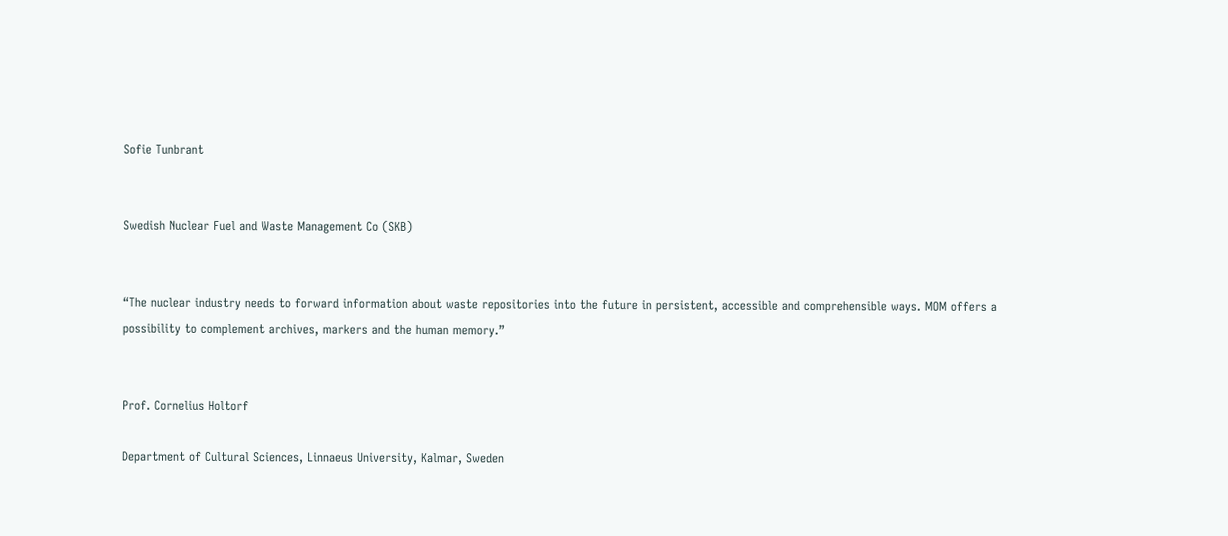Sofie Tunbrant


Swedish Nuclear Fuel and Waste Management Co (SKB)


“The nuclear industry needs to forward information about waste repositories into the future in persistent, accessible and comprehensible ways. MOM offers a possibility to complement archives, markers and the human memory.”


Prof. Cornelius Holtorf

Department of Cultural Sciences, Linnaeus University, Kalmar, Sweden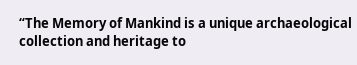“The Memory of Mankind is a unique archaeological collection and heritage to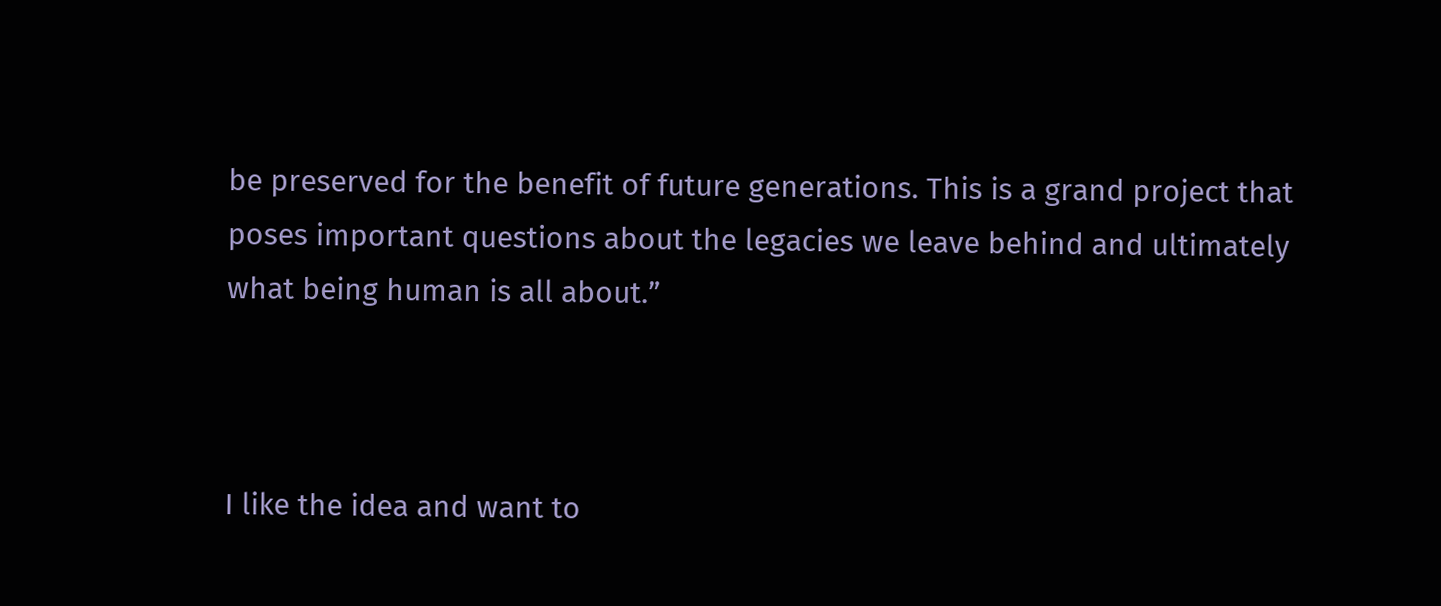be preserved for the benefit of future generations. This is a grand project that poses important questions about the legacies we leave behind and ultimately what being human is all about.”



I like the idea and want to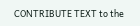CONTRIBUTE TEXT to the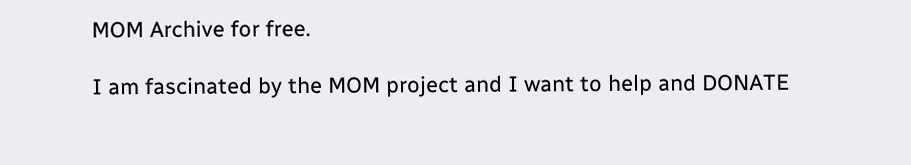MOM Archive for free.

I am fascinated by the MOM project and I want to help and DONATE